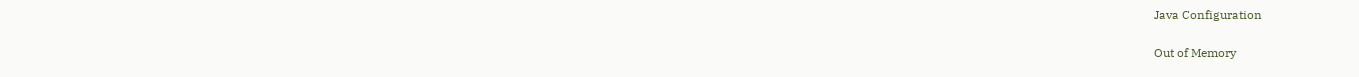Java Configuration

Out of Memory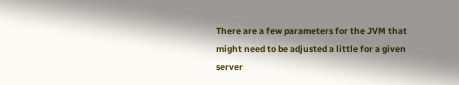There are a few parameters for the JVM that might need to be adjusted a little for a given server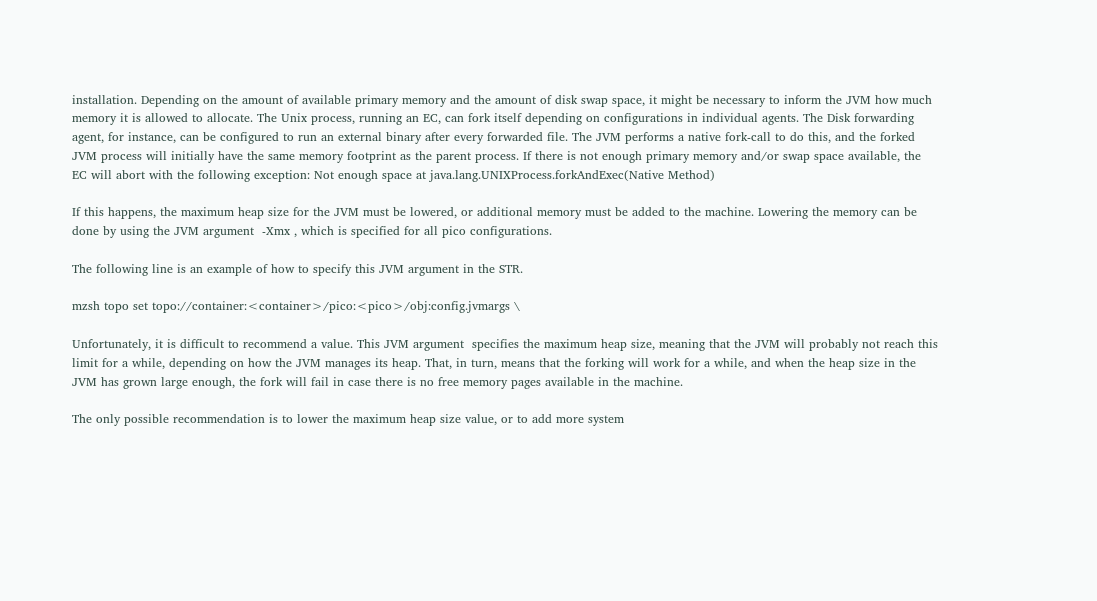installation. Depending on the amount of available primary memory and the amount of disk swap space, it might be necessary to inform the JVM how much memory it is allowed to allocate. The Unix process, running an EC, can fork itself depending on configurations in individual agents. The Disk forwarding agent, for instance, can be configured to run an external binary after every forwarded file. The JVM performs a native fork-call to do this, and the forked JVM process will initially have the same memory footprint as the parent process. If there is not enough primary memory and/or swap space available, the EC will abort with the following exception: Not enough space at java.lang.UNIXProcess.forkAndExec(Native Method)

If this happens, the maximum heap size for the JVM must be lowered, or additional memory must be added to the machine. Lowering the memory can be done by using the JVM argument  -Xmx , which is specified for all pico configurations.

The following line is an example of how to specify this JVM argument in the STR.

mzsh topo set topo://container:<container>/pico:<pico>/obj:config.jvmargs \

Unfortunately, it is difficult to recommend a value. This JVM argument  specifies the maximum heap size, meaning that the JVM will probably not reach this limit for a while, depending on how the JVM manages its heap. That, in turn, means that the forking will work for a while, and when the heap size in the JVM has grown large enough, the fork will fail in case there is no free memory pages available in the machine.

The only possible recommendation is to lower the maximum heap size value, or to add more system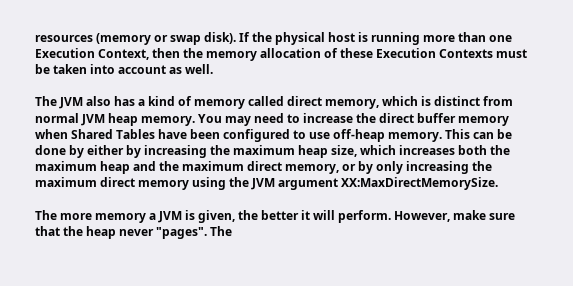resources (memory or swap disk). If the physical host is running more than one Execution Context, then the memory allocation of these Execution Contexts must be taken into account as well.

The JVM also has a kind of memory called direct memory, which is distinct from normal JVM heap memory. You may need to increase the direct buffer memory when Shared Tables have been configured to use off-heap memory. This can be done by either by increasing the maximum heap size, which increases both the maximum heap and the maximum direct memory, or by only increasing the maximum direct memory using the JVM argument XX:MaxDirectMemorySize.

The more memory a JVM is given, the better it will perform. However, make sure that the heap never "pages". The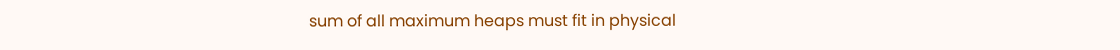sum of all maximum heaps must fit in physical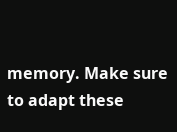memory. Make sure to adapt these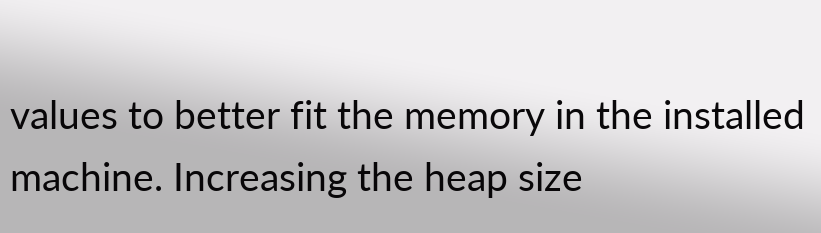values to better fit the memory in the installed machine. Increasing the heap size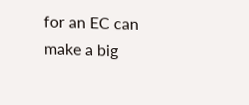for an EC can make a big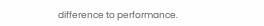difference to performance.